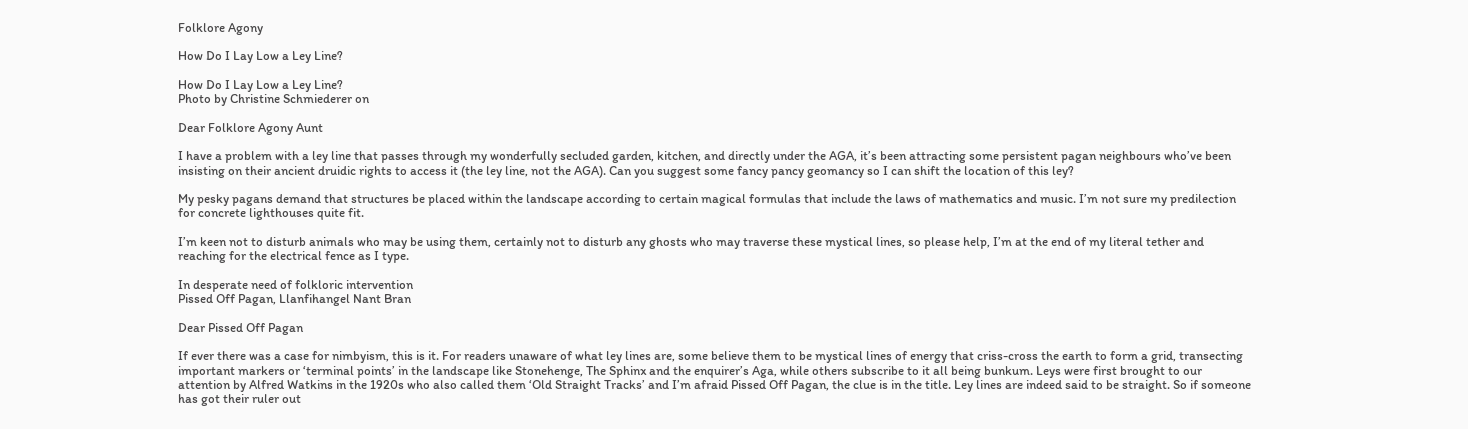Folklore Agony

How Do I Lay Low a Ley Line?

How Do I Lay Low a Ley Line?
Photo by Christine Schmiederer on

Dear Folklore Agony Aunt

I have a problem with a ley line that passes through my wonderfully secluded garden, kitchen, and directly under the AGA, it’s been attracting some persistent pagan neighbours who’ve been insisting on their ancient druidic rights to access it (the ley line, not the AGA). Can you suggest some fancy pancy geomancy so I can shift the location of this ley?

My pesky pagans demand that structures be placed within the landscape according to certain magical formulas that include the laws of mathematics and music. I’m not sure my predilection for concrete lighthouses quite fit.

I’m keen not to disturb animals who may be using them, certainly not to disturb any ghosts who may traverse these mystical lines, so please help, I’m at the end of my literal tether and reaching for the electrical fence as I type.

In desperate need of folkloric intervention
Pissed Off Pagan, Llanfihangel Nant Bran

Dear Pissed Off Pagan

If ever there was a case for nimbyism, this is it. For readers unaware of what ley lines are, some believe them to be mystical lines of energy that criss-cross the earth to form a grid, transecting important markers or ‘terminal points’ in the landscape like Stonehenge, The Sphinx and the enquirer’s Aga, while others subscribe to it all being bunkum. Leys were first brought to our attention by Alfred Watkins in the 1920s who also called them ‘Old Straight Tracks’ and I’m afraid Pissed Off Pagan, the clue is in the title. Ley lines are indeed said to be straight. So if someone has got their ruler out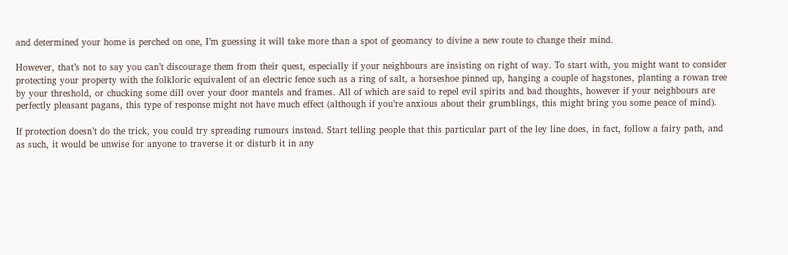and determined your home is perched on one, I’m guessing it will take more than a spot of geomancy to divine a new route to change their mind.

However, that’s not to say you can’t discourage them from their quest, especially if your neighbours are insisting on right of way. To start with, you might want to consider protecting your property with the folkloric equivalent of an electric fence such as a ring of salt, a horseshoe pinned up, hanging a couple of hagstones, planting a rowan tree by your threshold, or chucking some dill over your door mantels and frames. All of which are said to repel evil spirits and bad thoughts, however if your neighbours are perfectly pleasant pagans, this type of response might not have much effect (although if you’re anxious about their grumblings, this might bring you some peace of mind).

If protection doesn’t do the trick, you could try spreading rumours instead. Start telling people that this particular part of the ley line does, in fact, follow a fairy path, and as such, it would be unwise for anyone to traverse it or disturb it in any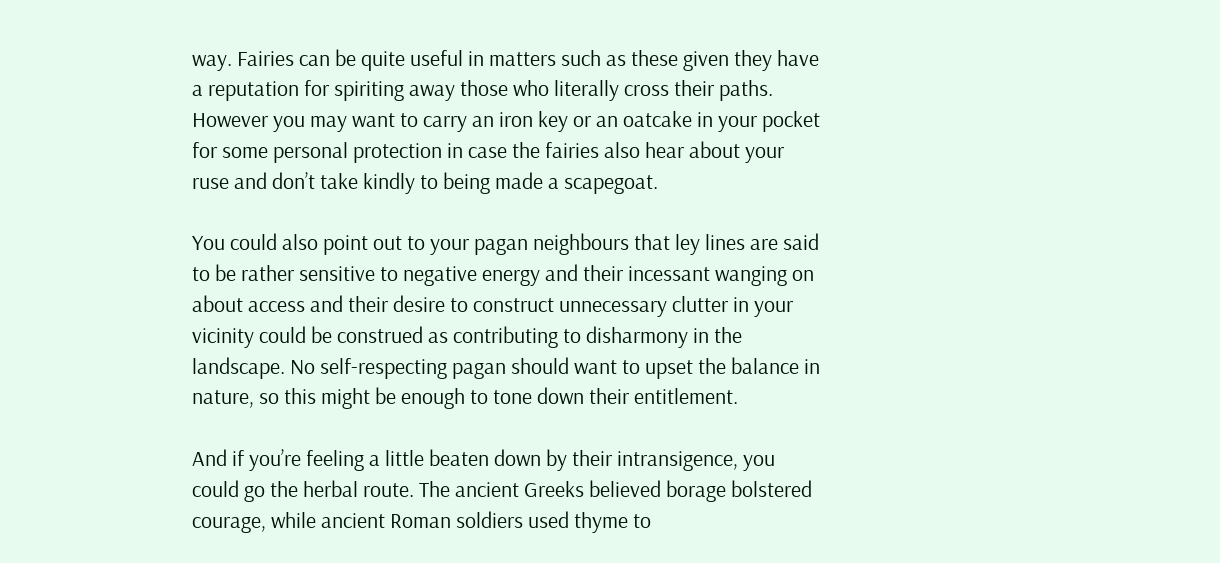way. Fairies can be quite useful in matters such as these given they have a reputation for spiriting away those who literally cross their paths. However you may want to carry an iron key or an oatcake in your pocket for some personal protection in case the fairies also hear about your ruse and don’t take kindly to being made a scapegoat.

You could also point out to your pagan neighbours that ley lines are said to be rather sensitive to negative energy and their incessant wanging on about access and their desire to construct unnecessary clutter in your vicinity could be construed as contributing to disharmony in the landscape. No self-respecting pagan should want to upset the balance in nature, so this might be enough to tone down their entitlement.

And if you’re feeling a little beaten down by their intransigence, you could go the herbal route. The ancient Greeks believed borage bolstered courage, while ancient Roman soldiers used thyme to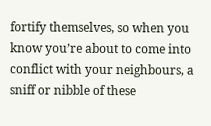fortify themselves, so when you know you’re about to come into conflict with your neighbours, a sniff or nibble of these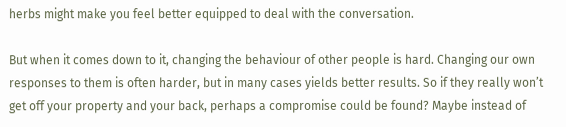herbs might make you feel better equipped to deal with the conversation.

But when it comes down to it, changing the behaviour of other people is hard. Changing our own responses to them is often harder, but in many cases yields better results. So if they really won’t get off your property and your back, perhaps a compromise could be found? Maybe instead of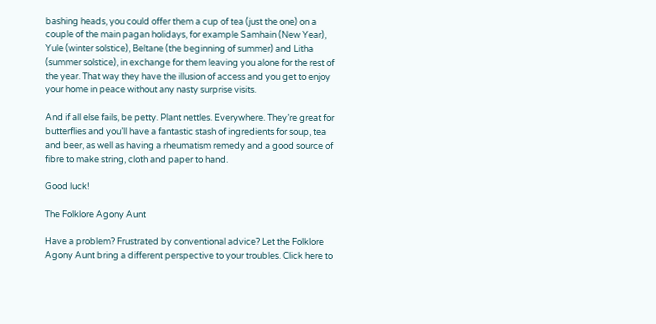bashing heads, you could offer them a cup of tea (just the one) on a couple of the main pagan holidays, for example Samhain (New Year), Yule (winter solstice), Beltane (the beginning of summer) and Litha (summer solstice), in exchange for them leaving you alone for the rest of the year. That way they have the illusion of access and you get to enjoy your home in peace without any nasty surprise visits.

And if all else fails, be petty. Plant nettles. Everywhere. They’re great for butterflies and you’ll have a fantastic stash of ingredients for soup, tea and beer, as well as having a rheumatism remedy and a good source of fibre to make string, cloth and paper to hand.

Good luck!

The Folklore Agony Aunt

Have a problem? Frustrated by conventional advice? Let the Folklore Agony Aunt bring a different perspective to your troubles. Click here to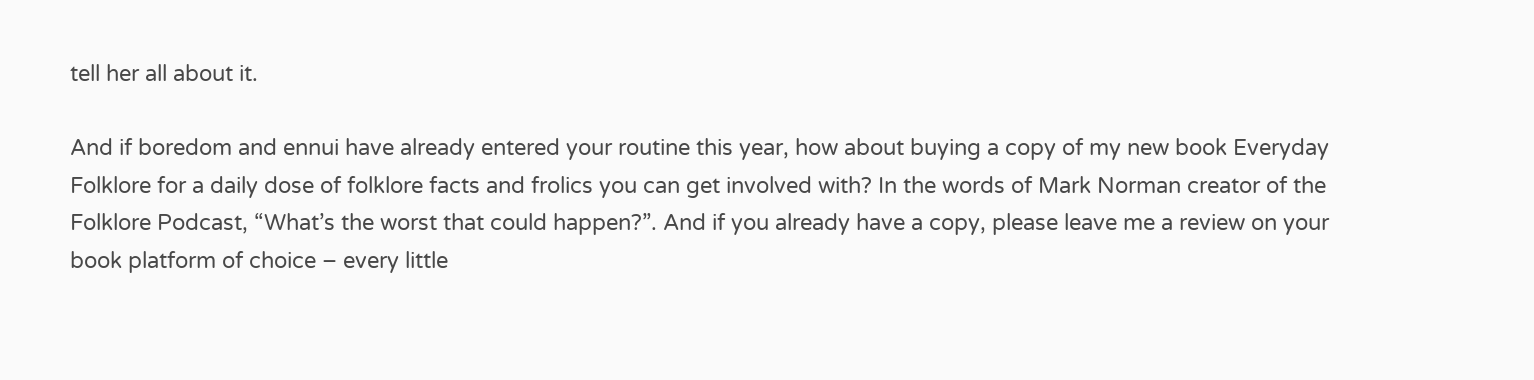tell her all about it.

And if boredom and ennui have already entered your routine this year, how about buying a copy of my new book Everyday Folklore for a daily dose of folklore facts and frolics you can get involved with? In the words of Mark Norman creator of the Folklore Podcast, “What’s the worst that could happen?”. And if you already have a copy, please leave me a review on your book platform of choice – every little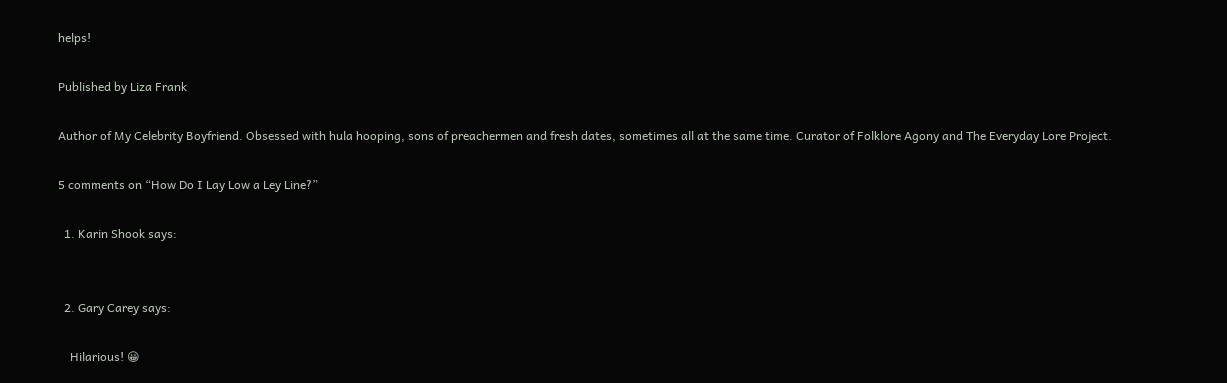helps!

Published by Liza Frank

Author of My Celebrity Boyfriend. Obsessed with hula hooping, sons of preachermen and fresh dates, sometimes all at the same time. Curator of Folklore Agony and The Everyday Lore Project.

5 comments on “How Do I Lay Low a Ley Line?”

  1. Karin Shook says:


  2. Gary Carey says:

    Hilarious! 😀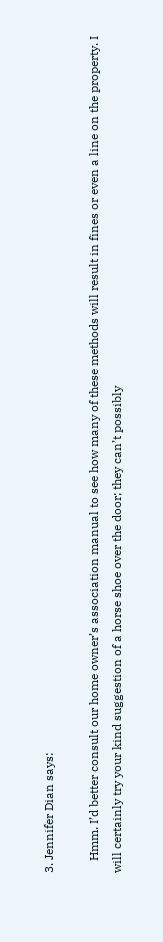3. Jennifer Dian says:

    Hmm. I’d better consult our home owner’s association manual to see how many of these methods will result in fines or even a line on the property. I will certainly try your kind suggestion of a horse shoe over the door; they can’t possibly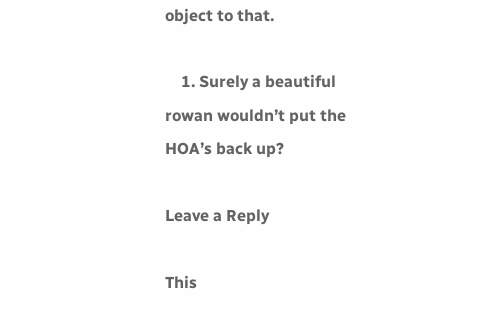object to that.

    1. Surely a beautiful rowan wouldn’t put the HOA’s back up?

Leave a Reply

This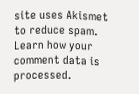site uses Akismet to reduce spam. Learn how your comment data is processed.